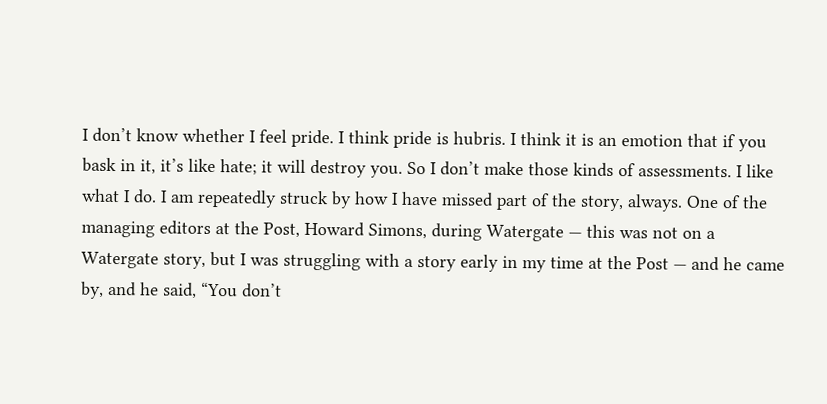I don’t know whether I feel pride. I think pride is hubris. I think it is an emotion that if you bask in it, it’s like hate; it will destroy you. So I don’t make those kinds of assessments. I like what I do. I am repeatedly struck by how I have missed part of the story, always. One of the managing editors at the Post, Howard Simons, during Watergate — this was not on a Watergate story, but I was struggling with a story early in my time at the Post — and he came by, and he said, “You don’t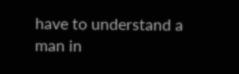have to understand a man in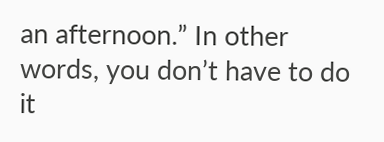an afternoon.” In other words, you don’t have to do it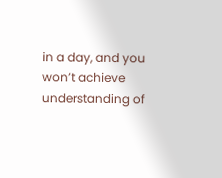in a day, and you won’t achieve understanding of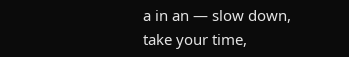a in an — slow down, take your time,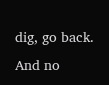dig, go back. And no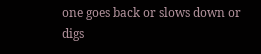one goes back or slows down or digs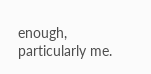enough, particularly me.